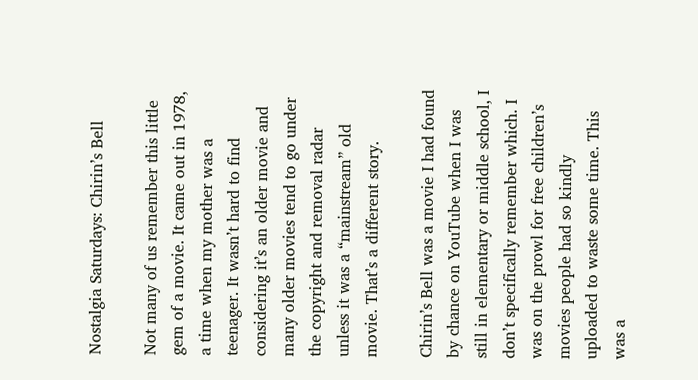Nostalgia Saturdays: Chirin’s Bell

Not many of us remember this little gem of a movie. It came out in 1978, a time when my mother was a teenager. It wasn’t hard to find considering it’s an older movie and many older movies tend to go under the copyright and removal radar unless it was a “mainstream” old movie. That’s a different story.

Chirin’s Bell was a movie I had found by chance on YouTube when I was still in elementary or middle school, I don’t specifically remember which. I was on the prowl for free children’s movies people had so kindly uploaded to waste some time. This was a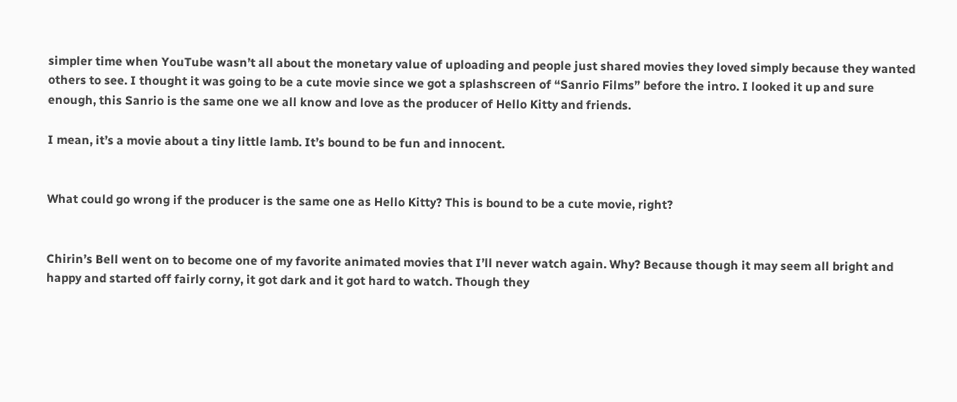simpler time when YouTube wasn’t all about the monetary value of uploading and people just shared movies they loved simply because they wanted others to see. I thought it was going to be a cute movie since we got a splashscreen of “Sanrio Films” before the intro. I looked it up and sure enough, this Sanrio is the same one we all know and love as the producer of Hello Kitty and friends.

I mean, it’s a movie about a tiny little lamb. It’s bound to be fun and innocent.


What could go wrong if the producer is the same one as Hello Kitty? This is bound to be a cute movie, right?


Chirin’s Bell went on to become one of my favorite animated movies that I’ll never watch again. Why? Because though it may seem all bright and happy and started off fairly corny, it got dark and it got hard to watch. Though they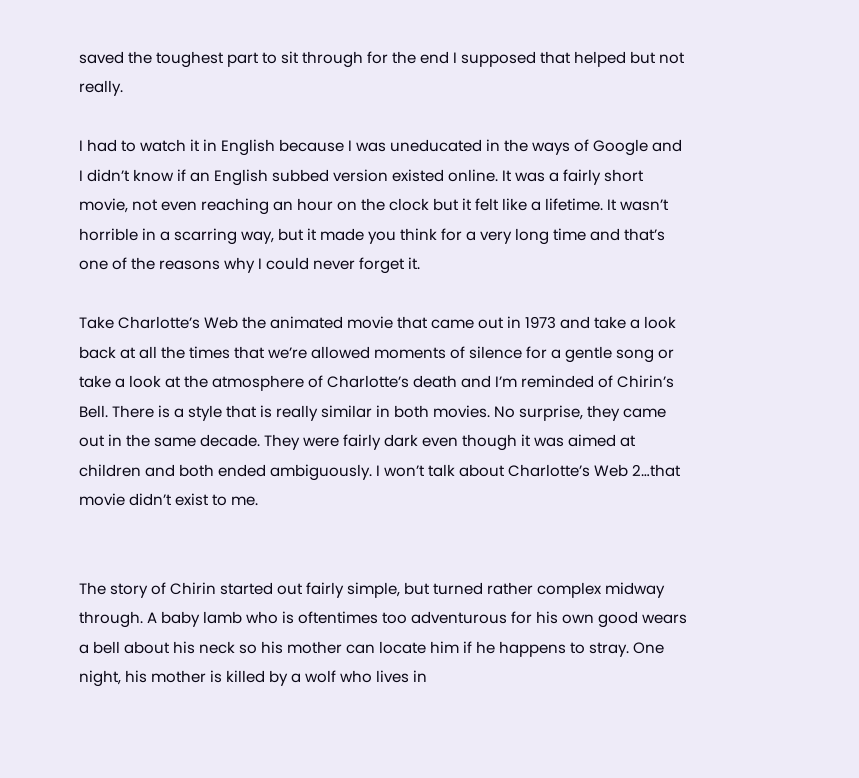saved the toughest part to sit through for the end I supposed that helped but not really.

I had to watch it in English because I was uneducated in the ways of Google and I didn’t know if an English subbed version existed online. It was a fairly short movie, not even reaching an hour on the clock but it felt like a lifetime. It wasn’t horrible in a scarring way, but it made you think for a very long time and that’s one of the reasons why I could never forget it.

Take Charlotte’s Web the animated movie that came out in 1973 and take a look back at all the times that we’re allowed moments of silence for a gentle song or take a look at the atmosphere of Charlotte’s death and I’m reminded of Chirin’s Bell. There is a style that is really similar in both movies. No surprise, they came out in the same decade. They were fairly dark even though it was aimed at children and both ended ambiguously. I won’t talk about Charlotte’s Web 2…that movie didn’t exist to me.


The story of Chirin started out fairly simple, but turned rather complex midway through. A baby lamb who is oftentimes too adventurous for his own good wears a bell about his neck so his mother can locate him if he happens to stray. One night, his mother is killed by a wolf who lives in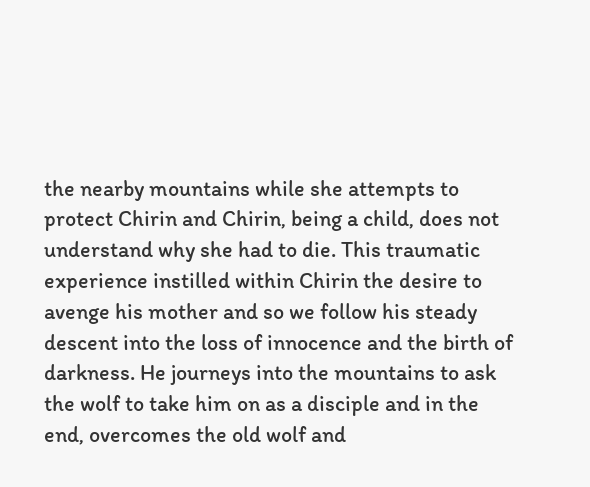the nearby mountains while she attempts to protect Chirin and Chirin, being a child, does not understand why she had to die. This traumatic experience instilled within Chirin the desire to avenge his mother and so we follow his steady descent into the loss of innocence and the birth of darkness. He journeys into the mountains to ask the wolf to take him on as a disciple and in the end, overcomes the old wolf and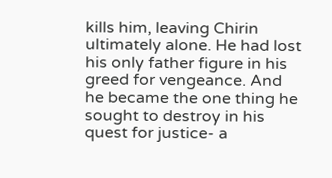kills him, leaving Chirin ultimately alone. He had lost his only father figure in his greed for vengeance. And he became the one thing he sought to destroy in his quest for justice- a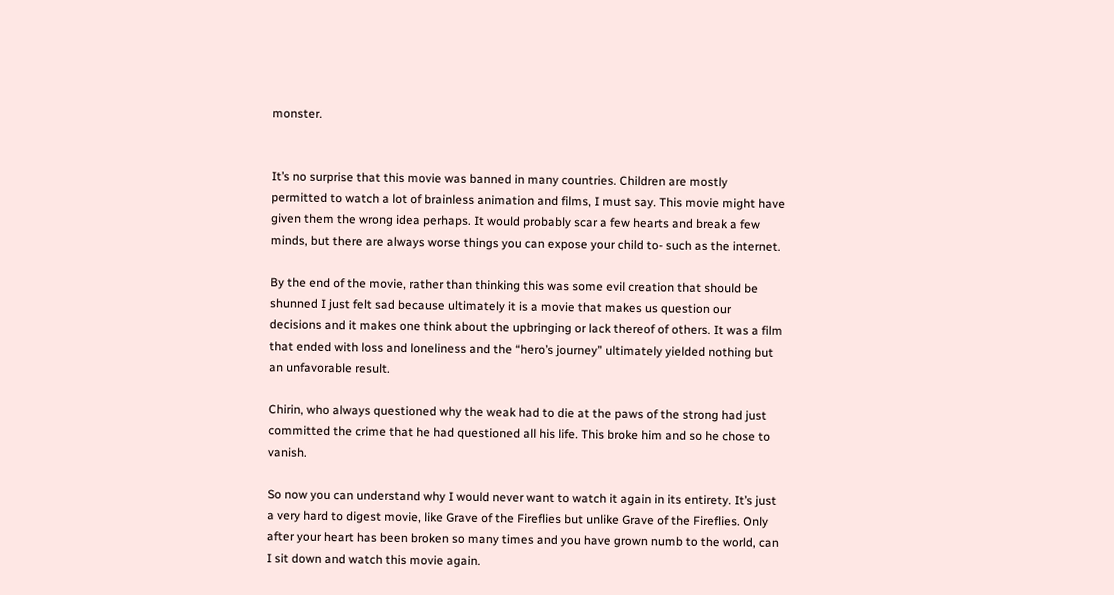monster.


It’s no surprise that this movie was banned in many countries. Children are mostly permitted to watch a lot of brainless animation and films, I must say. This movie might have given them the wrong idea perhaps. It would probably scar a few hearts and break a few minds, but there are always worse things you can expose your child to- such as the internet.

By the end of the movie, rather than thinking this was some evil creation that should be shunned I just felt sad because ultimately it is a movie that makes us question our decisions and it makes one think about the upbringing or lack thereof of others. It was a film that ended with loss and loneliness and the “hero’s journey” ultimately yielded nothing but an unfavorable result.

Chirin, who always questioned why the weak had to die at the paws of the strong had just committed the crime that he had questioned all his life. This broke him and so he chose to vanish.

So now you can understand why I would never want to watch it again in its entirety. It’s just a very hard to digest movie, like Grave of the Fireflies but unlike Grave of the Fireflies. Only after your heart has been broken so many times and you have grown numb to the world, can I sit down and watch this movie again.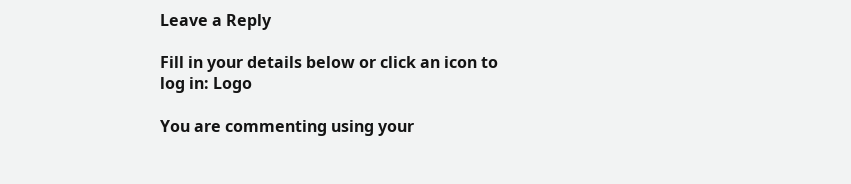Leave a Reply

Fill in your details below or click an icon to log in: Logo

You are commenting using your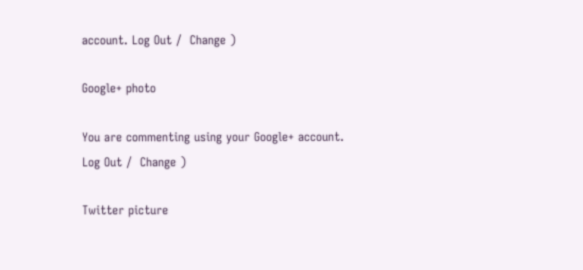account. Log Out /  Change )

Google+ photo

You are commenting using your Google+ account. Log Out /  Change )

Twitter picture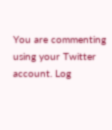You are commenting using your Twitter account. Log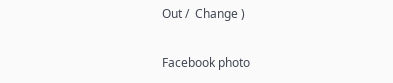Out /  Change )

Facebook photo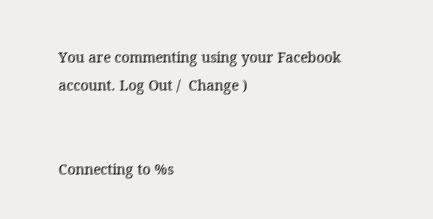You are commenting using your Facebook account. Log Out /  Change )


Connecting to %s